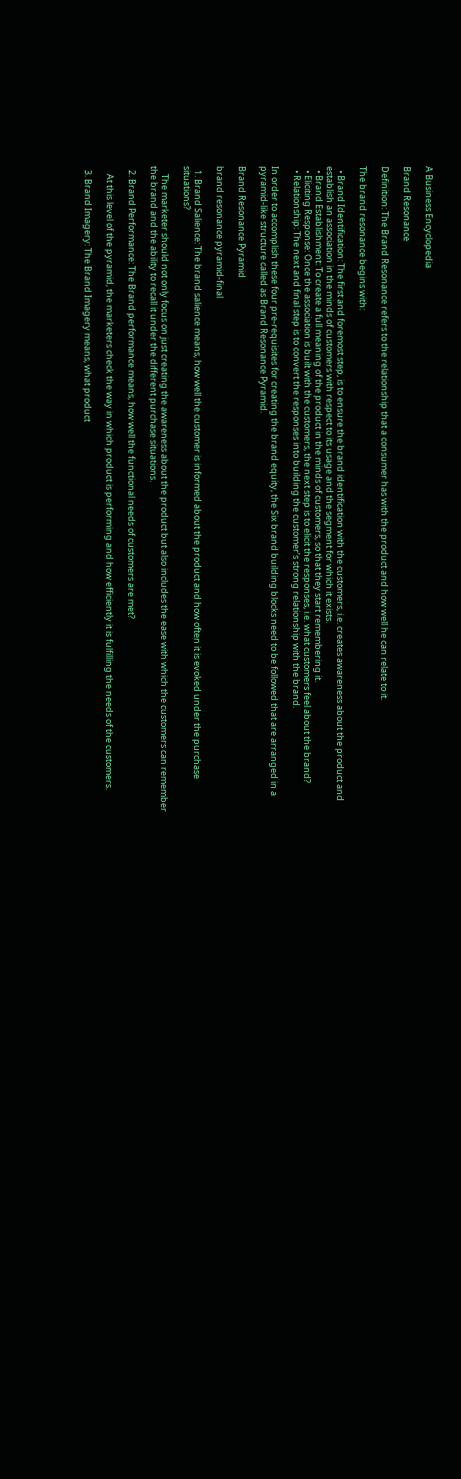A Business Encyclopedia

Brand Resonance

Definition: The Brand Resonance refers to the relationship that a consumer has with the product and how well he can relate to it.

The brand resonance begins with:

  • Brand Identification: The first and foremost step, is to ensure the brand identification with the customers, i.e. creates awareness about the product and establish an association in the minds of customers with respect to its usage and the segment for which it exists.
  • Brand Establishment: To create a full meaning of the product in the minds of customers, so that they start remembering it.
  • Eliciting Response: Once the association is built with the customers, the next step is to elicit the responses, i.e. what customers feel about the brand?
  • Relationship: The next and final step is to convert the responses into building the customer’s strong relationship with the brand.

In order to accomplish these four pre-requisites for creating the brand equity, the Six brand building blocks need to be followed that are arranged in a pyramid-like structure called as Brand Resonance Pyramid.

Brand Resonance Pyramid

brand resonance pyramid-final

  1. Brand Salience: The brand salience means, how well the customer is informed about the product and how often it is evoked under the purchase situations?

    The marketer should not only focus on just creating the awareness about the product but also includes the ease with which the customers can remember the brand and the ability to recall it under the different purchase situations.

  2. Brand Performance: The Brand performance means, how well the functional needs of customers are met?

    At this level of the pyramid, the marketers check the way in which product is performing and how efficiently it is fulfilling the needs of the customers.

  3. Brand Imagery: The Brand Imagery means, what product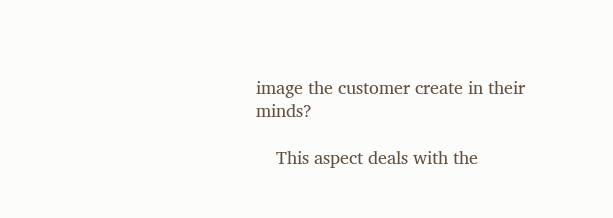image the customer create in their minds?

    This aspect deals with the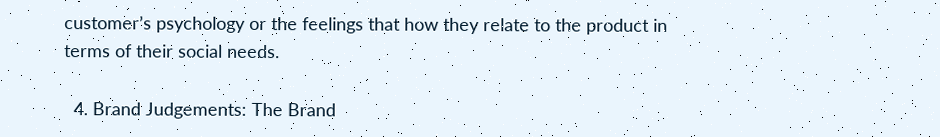customer’s psychology or the feelings that how they relate to the product in terms of their social needs.

  4. Brand Judgements: The Brand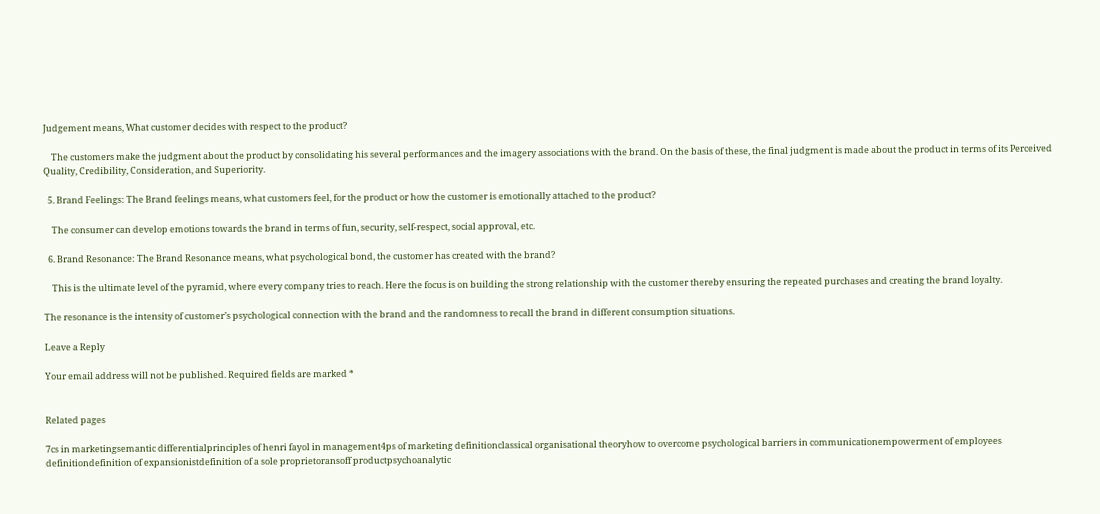Judgement means, What customer decides with respect to the product?

    The customers make the judgment about the product by consolidating his several performances and the imagery associations with the brand. On the basis of these, the final judgment is made about the product in terms of its Perceived Quality, Credibility, Consideration, and Superiority.

  5. Brand Feelings: The Brand feelings means, what customers feel, for the product or how the customer is emotionally attached to the product?

    The consumer can develop emotions towards the brand in terms of fun, security, self-respect, social approval, etc.

  6. Brand Resonance: The Brand Resonance means, what psychological bond, the customer has created with the brand?

    This is the ultimate level of the pyramid, where every company tries to reach. Here the focus is on building the strong relationship with the customer thereby ensuring the repeated purchases and creating the brand loyalty.

The resonance is the intensity of customer’s psychological connection with the brand and the randomness to recall the brand in different consumption situations.

Leave a Reply

Your email address will not be published. Required fields are marked *


Related pages

7cs in marketingsemantic differentialprinciples of henri fayol in management4ps of marketing definitionclassical organisational theoryhow to overcome psychological barriers in communicationempowerment of employees definitiondefinition of expansionistdefinition of a sole proprietoransoff productpsychoanalytic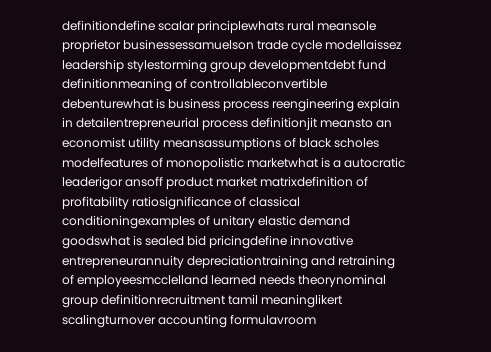definitiondefine scalar principlewhats rural meansole proprietor businessessamuelson trade cycle modellaissez leadership stylestorming group developmentdebt fund definitionmeaning of controllableconvertible debenturewhat is business process reengineering explain in detailentrepreneurial process definitionjit meansto an economist utility meansassumptions of black scholes modelfeatures of monopolistic marketwhat is a autocratic leaderigor ansoff product market matrixdefinition of profitability ratiosignificance of classical conditioningexamples of unitary elastic demand goodswhat is sealed bid pricingdefine innovative entrepreneurannuity depreciationtraining and retraining of employeesmcclelland learned needs theorynominal group definitionrecruitment tamil meaninglikert scalingturnover accounting formulavroom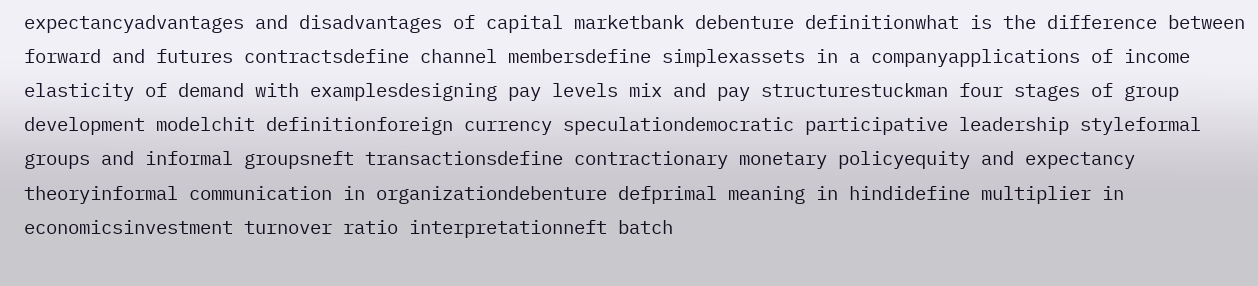expectancyadvantages and disadvantages of capital marketbank debenture definitionwhat is the difference between forward and futures contractsdefine channel membersdefine simplexassets in a companyapplications of income elasticity of demand with examplesdesigning pay levels mix and pay structurestuckman four stages of group development modelchit definitionforeign currency speculationdemocratic participative leadership styleformal groups and informal groupsneft transactionsdefine contractionary monetary policyequity and expectancy theoryinformal communication in organizationdebenture defprimal meaning in hindidefine multiplier in economicsinvestment turnover ratio interpretationneft batch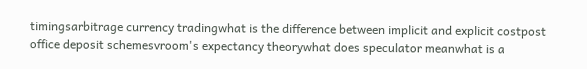timingsarbitrage currency tradingwhat is the difference between implicit and explicit costpost office deposit schemesvroom's expectancy theorywhat does speculator meanwhat is a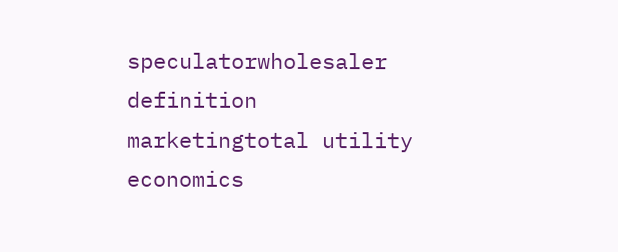speculatorwholesaler definition marketingtotal utility economics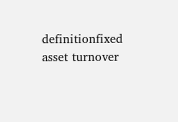definitionfixed asset turnover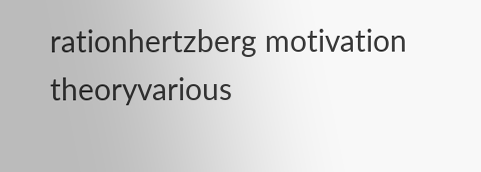rationhertzberg motivation theoryvarious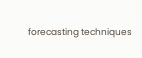forecasting techniques